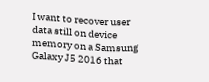I want to recover user data still on device memory on a Samsung Galaxy J5 2016 that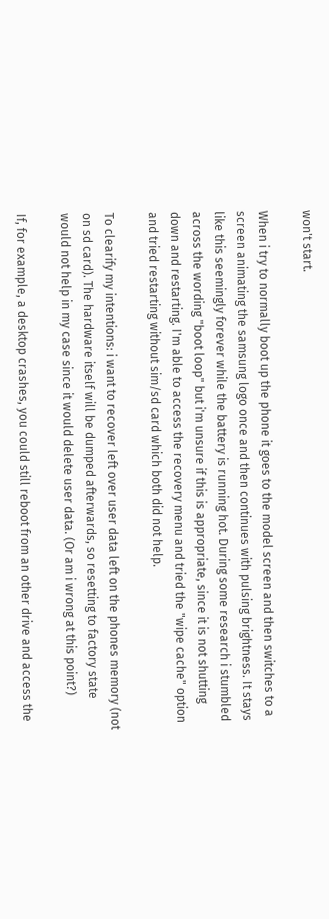won't start.

When i try to normally boot up the phone it goes to the model screen and then switches to a screen animating the samsung logo once and then continues with pulsing brightness. It stays like this seemingly forever while the battery is running hot. During some research i stumbled across the wording "boot loop" but i'm unsure if this is appropriate, since it is not shutting down and restarting. I'm able to access the recovery menu and tried the "wipe cache" option and tried restarting without sim/sd card which both did not help.

To clearify my intentions: i want to recover left over user data left on the phones memory (not on sd card). The hardware itself will be dumped afterwards, so resetting to factory state would not help in my case since it would delete user data. (Or am i wrong at this point?)

If, for example, a desktop crashes, you could still reboot from an other drive and access the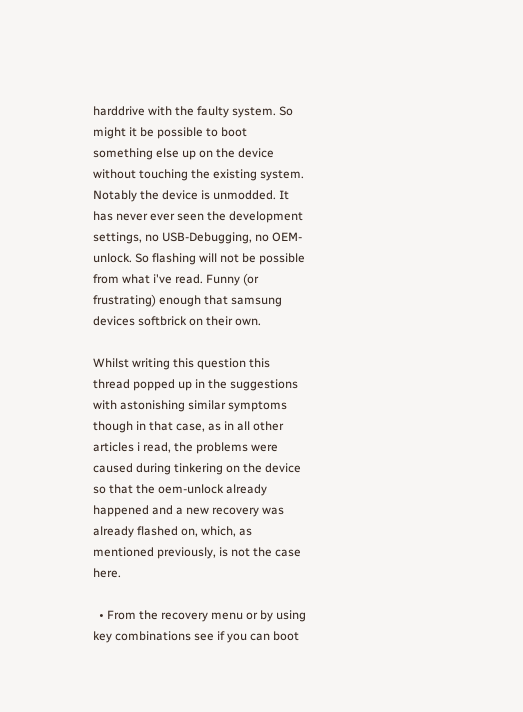harddrive with the faulty system. So might it be possible to boot something else up on the device without touching the existing system. Notably the device is unmodded. It has never ever seen the development settings, no USB-Debugging, no OEM-unlock. So flashing will not be possible from what i've read. Funny (or frustrating) enough that samsung devices softbrick on their own.

Whilst writing this question this thread popped up in the suggestions with astonishing similar symptoms though in that case, as in all other articles i read, the problems were caused during tinkering on the device so that the oem-unlock already happened and a new recovery was already flashed on, which, as mentioned previously, is not the case here.

  • From the recovery menu or by using key combinations see if you can boot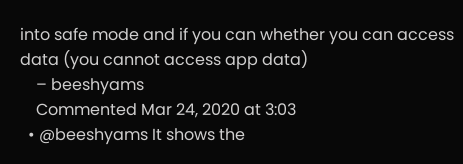into safe mode and if you can whether you can access data (you cannot access app data)
    – beeshyams
    Commented Mar 24, 2020 at 3:03
  • @beeshyams It shows the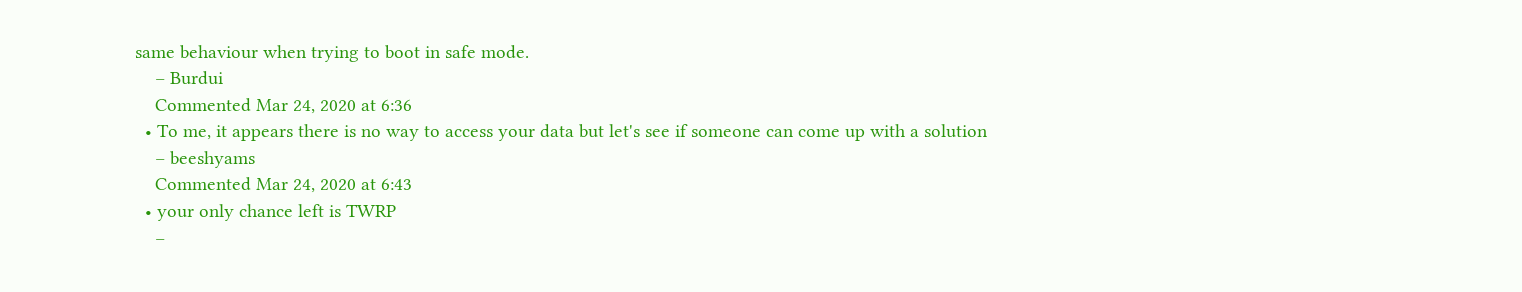same behaviour when trying to boot in safe mode.
    – Burdui
    Commented Mar 24, 2020 at 6:36
  • To me, it appears there is no way to access your data but let's see if someone can come up with a solution
    – beeshyams
    Commented Mar 24, 2020 at 6:43
  • your only chance left is TWRP
    –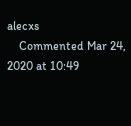alecxs
    Commented Mar 24, 2020 at 10:49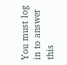You must log in to answer this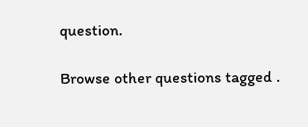question.

Browse other questions tagged .